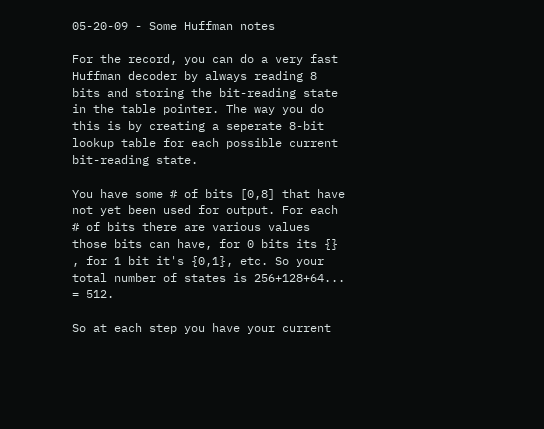05-20-09 - Some Huffman notes

For the record, you can do a very fast Huffman decoder by always reading 8 bits and storing the bit-reading state in the table pointer. The way you do this is by creating a seperate 8-bit lookup table for each possible current bit-reading state.

You have some # of bits [0,8] that have not yet been used for output. For each # of bits there are various values those bits can have, for 0 bits its {} , for 1 bit it's {0,1}, etc. So your total number of states is 256+128+64... = 512.

So at each step you have your current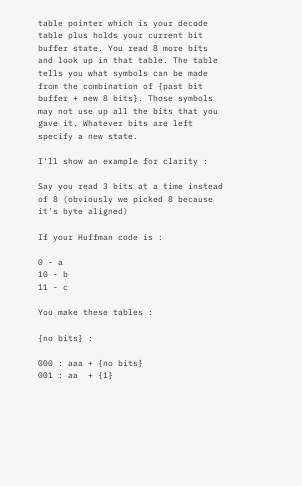table pointer which is your decode table plus holds your current bit buffer state. You read 8 more bits and look up in that table. The table tells you what symbols can be made from the combination of {past bit buffer + new 8 bits}. Those symbols may not use up all the bits that you gave it. Whatever bits are left specify a new state.

I'll show an example for clarity :

Say you read 3 bits at a time instead of 8 (obviously we picked 8 because it's byte aligned)

If your Huffman code is :

0 - a
10 - b
11 - c

You make these tables :

{no bits} :

000 : aaa + {no bits}
001 : aa  + {1}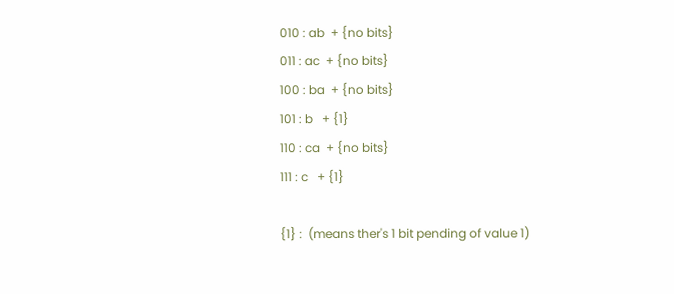010 : ab  + {no bits}
011 : ac  + {no bits}
100 : ba  + {no bits}
101 : b   + {1}
110 : ca  + {no bits}
111 : c   + {1}

{1} :  (means ther's 1 bit pending of value 1)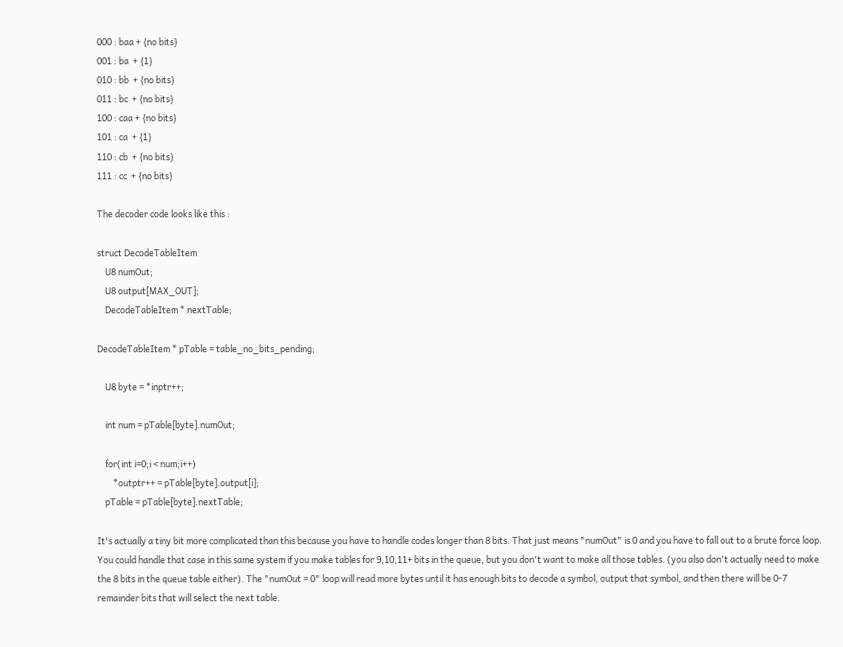000 : baa + {no bits}
001 : ba  + {1}
010 : bb  + {no bits}
011 : bc  + {no bits}
100 : caa + {no bits}
101 : ca  + {1}
110 : cb  + {no bits}
111 : cc  + {no bits}

The decoder code looks like this :

struct DecodeTableItem
    U8 numOut;
    U8 output[MAX_OUT];
    DecodeTableItem * nextTable;

DecodeTableItem * pTable = table_no_bits_pending;

    U8 byte = *inptr++;

    int num = pTable[byte].numOut;

    for(int i=0;i < num;i++)
        *outptr++ = pTable[byte].output[i];
    pTable = pTable[byte].nextTable;

It's actually a tiny bit more complicated than this because you have to handle codes longer than 8 bits. That just means "numOut" is 0 and you have to fall out to a brute force loop. You could handle that case in this same system if you make tables for 9,10,11+ bits in the queue, but you don't want to make all those tables. (you also don't actually need to make the 8 bits in the queue table either). The "numOut = 0" loop will read more bytes until it has enough bits to decode a symbol, output that symbol, and then there will be 0-7 remainder bits that will select the next table.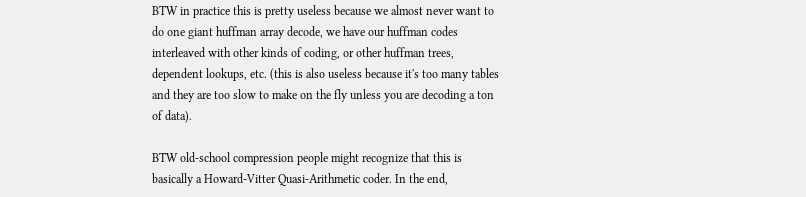BTW in practice this is pretty useless because we almost never want to do one giant huffman array decode, we have our huffman codes interleaved with other kinds of coding, or other huffman trees, dependent lookups, etc. (this is also useless because it's too many tables and they are too slow to make on the fly unless you are decoding a ton of data).

BTW old-school compression people might recognize that this is basically a Howard-Vitter Quasi-Arithmetic coder. In the end,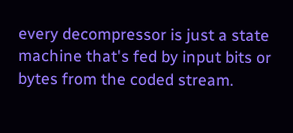every decompressor is just a state machine that's fed by input bits or bytes from the coded stream.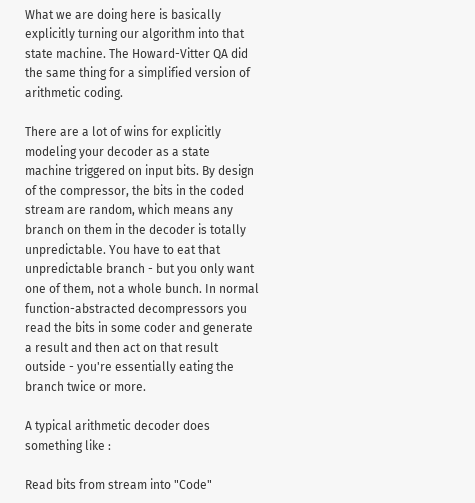What we are doing here is basically explicitly turning our algorithm into that state machine. The Howard-Vitter QA did the same thing for a simplified version of arithmetic coding.

There are a lot of wins for explicitly modeling your decoder as a state machine triggered on input bits. By design of the compressor, the bits in the coded stream are random, which means any branch on them in the decoder is totally unpredictable. You have to eat that unpredictable branch - but you only want one of them, not a whole bunch. In normal function-abstracted decompressors you read the bits in some coder and generate a result and then act on that result outside - you're essentially eating the branch twice or more.

A typical arithmetic decoder does something like :

Read bits from stream into "Code"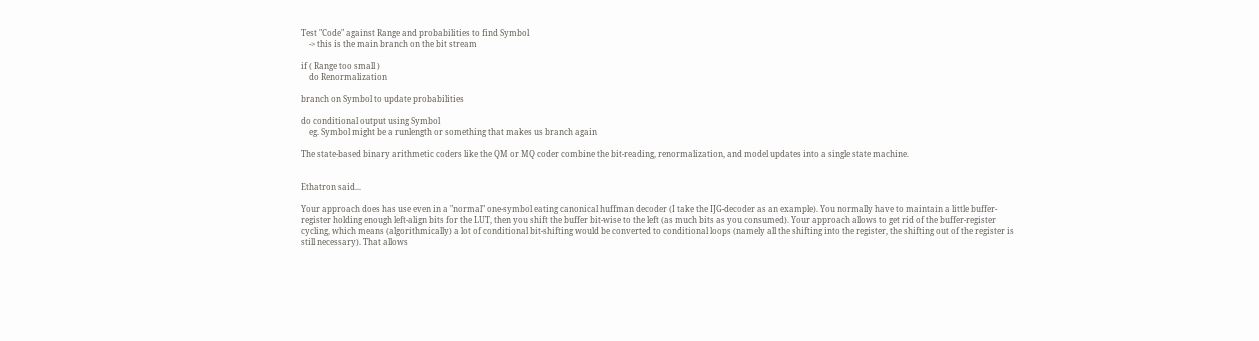Test "Code" against Range and probabilities to find Symbol
    -> this is the main branch on the bit stream

if ( Range too small )
    do Renormalization

branch on Symbol to update probabilities

do conditional output using Symbol
    eg. Symbol might be a runlength or something that makes us branch again

The state-based binary arithmetic coders like the QM or MQ coder combine the bit-reading, renormalization, and model updates into a single state machine.


Ethatron said...

Your approach does has use even in a "normal" one-symbol eating canonical huffman decoder (I take the IJG-decoder as an example). You normally have to maintain a little buffer-register holding enough left-align bits for the LUT, then you shift the buffer bit-wise to the left (as much bits as you consumed). Your approach allows to get rid of the buffer-register cycling, which means (algorithmically) a lot of conditional bit-shifting would be converted to conditional loops (namely all the shifting into the register, the shifting out of the register is still necessary). That allows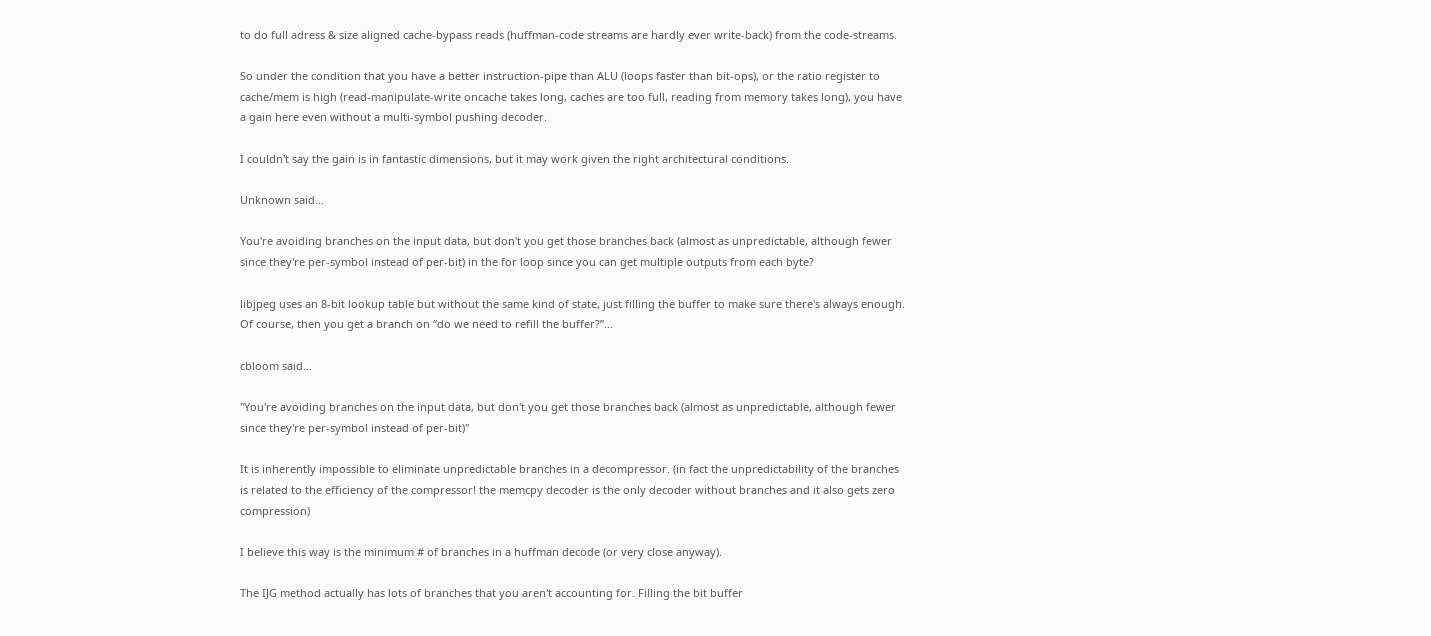to do full adress & size aligned cache-bypass reads (huffman-code streams are hardly ever write-back) from the code-streams.

So under the condition that you have a better instruction-pipe than ALU (loops faster than bit-ops), or the ratio register to cache/mem is high (read-manipulate-write oncache takes long, caches are too full, reading from memory takes long), you have a gain here even without a multi-symbol pushing decoder.

I couldn't say the gain is in fantastic dimensions, but it may work given the right architectural conditions.

Unknown said...

You're avoiding branches on the input data, but don't you get those branches back (almost as unpredictable, although fewer since they're per-symbol instead of per-bit) in the for loop since you can get multiple outputs from each byte?

libjpeg uses an 8-bit lookup table but without the same kind of state, just filling the buffer to make sure there's always enough. Of course, then you get a branch on “do we need to refill the buffer?”...

cbloom said...

"You're avoiding branches on the input data, but don't you get those branches back (almost as unpredictable, although fewer since they're per-symbol instead of per-bit)"

It is inherently impossible to eliminate unpredictable branches in a decompressor. (in fact the unpredictability of the branches is related to the efficiency of the compressor! the memcpy decoder is the only decoder without branches and it also gets zero compression)

I believe this way is the minimum # of branches in a huffman decode (or very close anyway).

The IJG method actually has lots of branches that you aren't accounting for. Filling the bit buffer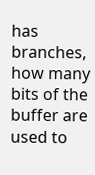has branches, how many bits of the buffer are used to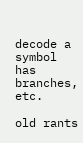decode a symbol has branches, etc.

old rants